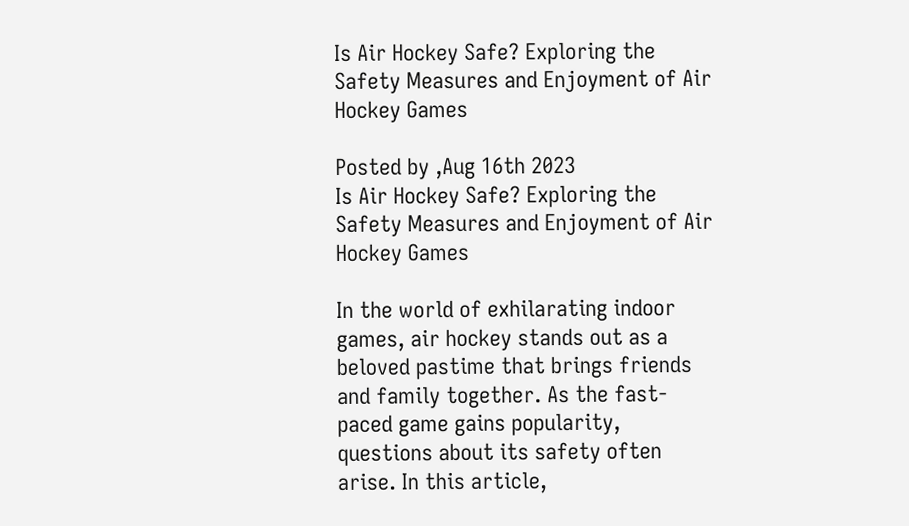Is Air Hockey Safe? Exploring the Safety Measures and Enjoyment of Air Hockey Games

Posted by ,Aug 16th 2023
Is Air Hockey Safe? Exploring the Safety Measures and Enjoyment of Air Hockey Games

In the world of exhilarating indoor games, air hockey stands out as a beloved pastime that brings friends and family together. As the fast-paced game gains popularity, questions about its safety often arise. In this article,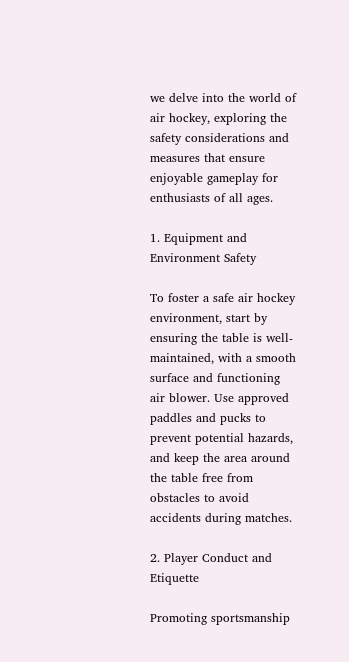we delve into the world of air hockey, exploring the safety considerations and measures that ensure enjoyable gameplay for enthusiasts of all ages.

1. Equipment and Environment Safety

To foster a safe air hockey environment, start by ensuring the table is well-maintained, with a smooth surface and functioning air blower. Use approved paddles and pucks to prevent potential hazards, and keep the area around the table free from obstacles to avoid accidents during matches.

2. Player Conduct and Etiquette

Promoting sportsmanship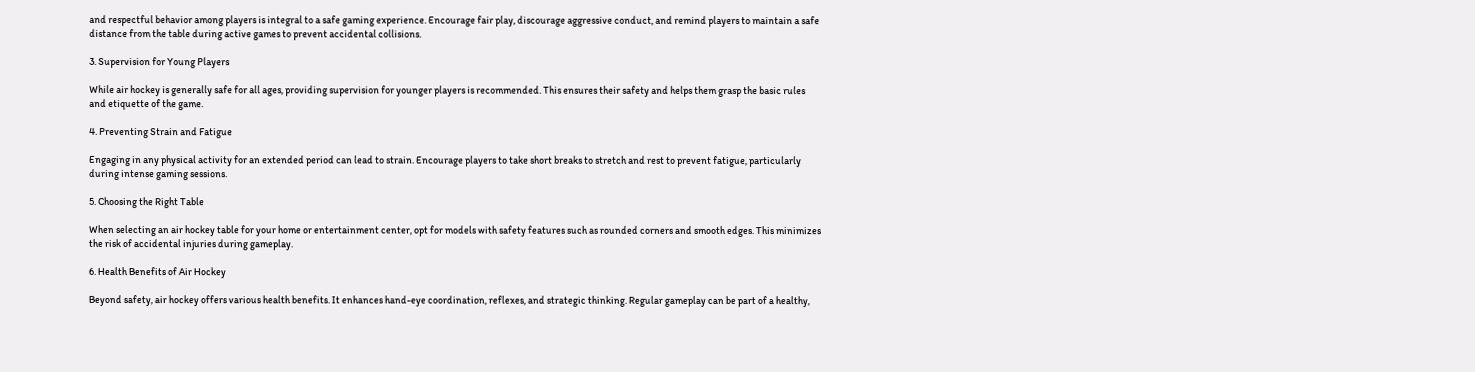and respectful behavior among players is integral to a safe gaming experience. Encourage fair play, discourage aggressive conduct, and remind players to maintain a safe distance from the table during active games to prevent accidental collisions.

3. Supervision for Young Players

While air hockey is generally safe for all ages, providing supervision for younger players is recommended. This ensures their safety and helps them grasp the basic rules and etiquette of the game.

4. Preventing Strain and Fatigue

Engaging in any physical activity for an extended period can lead to strain. Encourage players to take short breaks to stretch and rest to prevent fatigue, particularly during intense gaming sessions.

5. Choosing the Right Table

When selecting an air hockey table for your home or entertainment center, opt for models with safety features such as rounded corners and smooth edges. This minimizes the risk of accidental injuries during gameplay.

6. Health Benefits of Air Hockey

Beyond safety, air hockey offers various health benefits. It enhances hand-eye coordination, reflexes, and strategic thinking. Regular gameplay can be part of a healthy,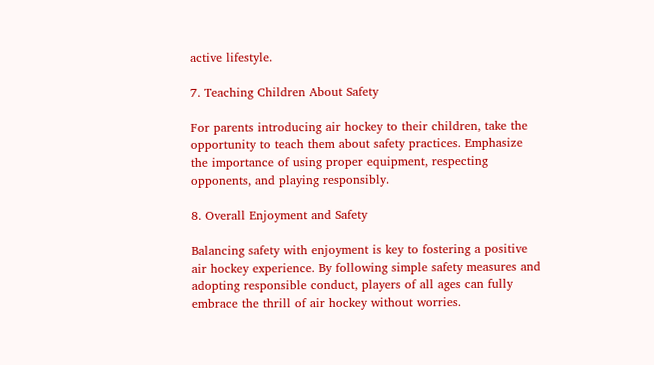active lifestyle.

7. Teaching Children About Safety

For parents introducing air hockey to their children, take the opportunity to teach them about safety practices. Emphasize the importance of using proper equipment, respecting opponents, and playing responsibly.

8. Overall Enjoyment and Safety

Balancing safety with enjoyment is key to fostering a positive air hockey experience. By following simple safety measures and adopting responsible conduct, players of all ages can fully embrace the thrill of air hockey without worries.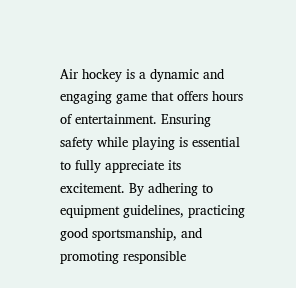Air hockey is a dynamic and engaging game that offers hours of entertainment. Ensuring safety while playing is essential to fully appreciate its excitement. By adhering to equipment guidelines, practicing good sportsmanship, and promoting responsible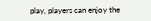play, players can enjoy the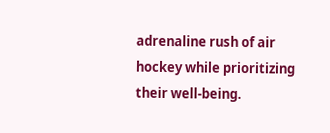adrenaline rush of air hockey while prioritizing their well-being.